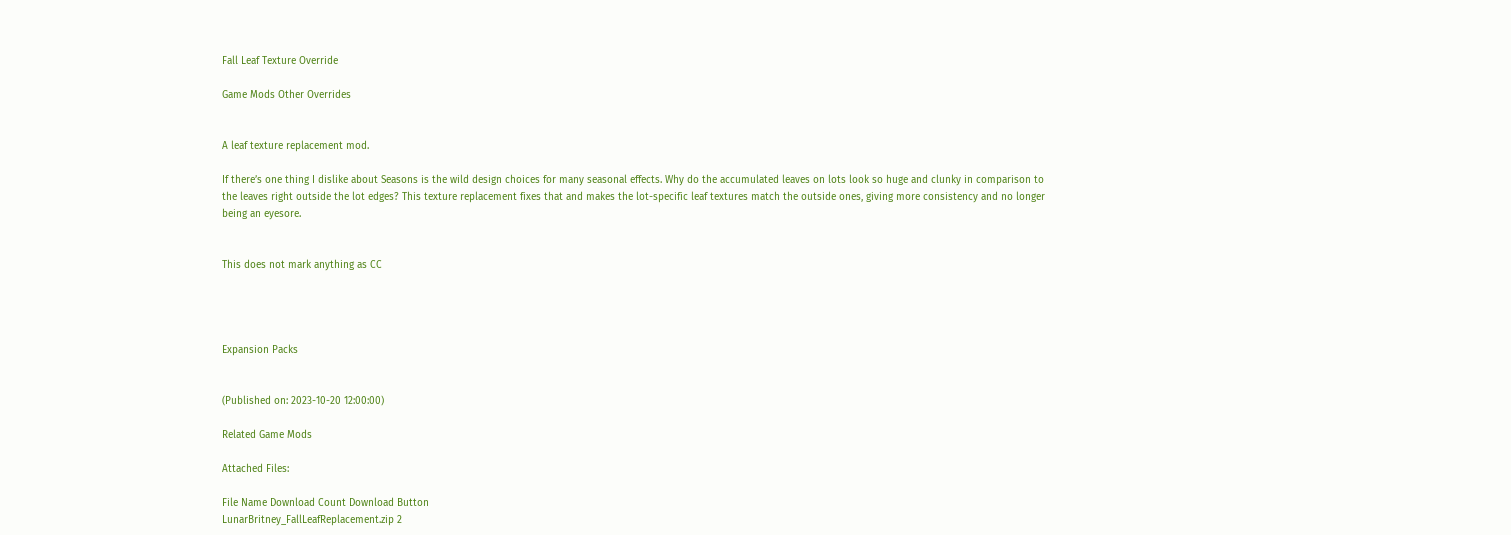Fall Leaf Texture Override

Game Mods Other Overrides


A leaf texture replacement mod.

If there’s one thing I dislike about Seasons is the wild design choices for many seasonal effects. Why do the accumulated leaves on lots look so huge and clunky in comparison to the leaves right outside the lot edges? This texture replacement fixes that and makes the lot-specific leaf textures match the outside ones, giving more consistency and no longer being an eyesore.


This does not mark anything as CC




Expansion Packs


(Published on: 2023-10-20 12:00:00)

Related Game Mods

Attached Files:

File Name Download Count Download Button
LunarBritney_FallLeafReplacement.zip 2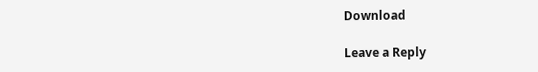Download

Leave a Reply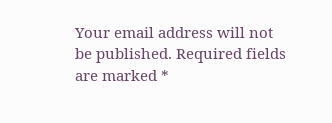Your email address will not be published. Required fields are marked *